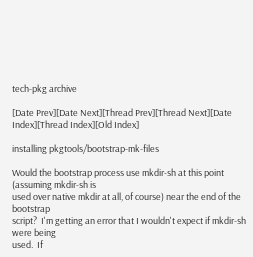tech-pkg archive

[Date Prev][Date Next][Thread Prev][Thread Next][Date Index][Thread Index][Old Index]

installing pkgtools/bootstrap-mk-files

Would the bootstrap process use mkdir-sh at this point (assuming mkdir-sh is
used over native mkdir at all, of course) near the end of the bootstrap
script?  I'm getting an error that I wouldn't expect if mkdir-sh were being
used.  If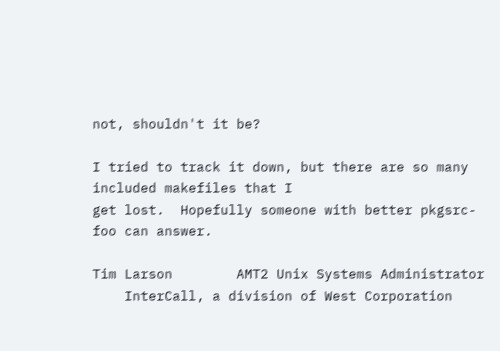not, shouldn't it be?

I tried to track it down, but there are so many included makefiles that I
get lost.  Hopefully someone with better pkgsrc-foo can answer.

Tim Larson        AMT2 Unix Systems Administrator
    InterCall, a division of West Corporation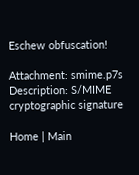Eschew obfuscation!

Attachment: smime.p7s
Description: S/MIME cryptographic signature

Home | Main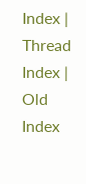Index | Thread Index | Old Index